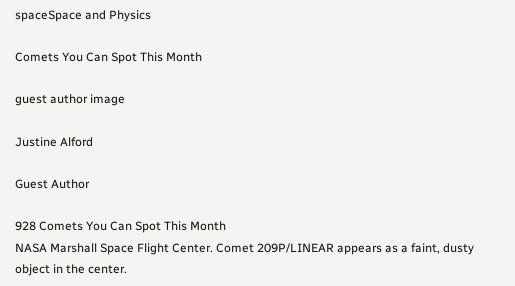spaceSpace and Physics

Comets You Can Spot This Month

guest author image

Justine Alford

Guest Author

928 Comets You Can Spot This Month
NASA Marshall Space Flight Center. Comet 209P/LINEAR appears as a faint, dusty object in the center.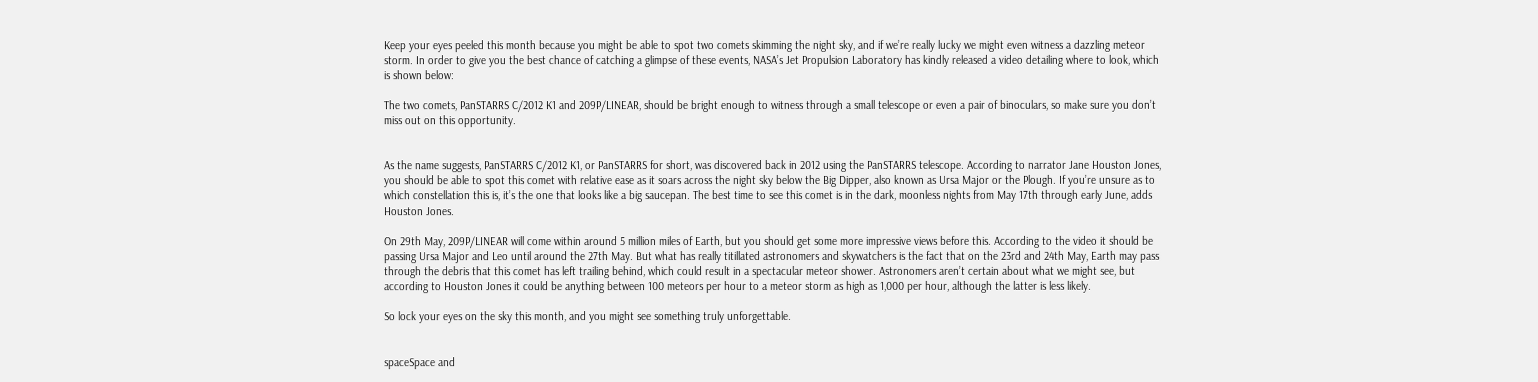Keep your eyes peeled this month because you might be able to spot two comets skimming the night sky, and if we’re really lucky we might even witness a dazzling meteor storm. In order to give you the best chance of catching a glimpse of these events, NASA’s Jet Propulsion Laboratory has kindly released a video detailing where to look, which is shown below:

The two comets, PanSTARRS C/2012 K1 and 209P/LINEAR, should be bright enough to witness through a small telescope or even a pair of binoculars, so make sure you don’t miss out on this opportunity.


As the name suggests, PanSTARRS C/2012 K1, or PanSTARRS for short, was discovered back in 2012 using the PanSTARRS telescope. According to narrator Jane Houston Jones, you should be able to spot this comet with relative ease as it soars across the night sky below the Big Dipper, also known as Ursa Major or the Plough. If you’re unsure as to which constellation this is, it’s the one that looks like a big saucepan. The best time to see this comet is in the dark, moonless nights from May 17th through early June, adds Houston Jones.

On 29th May, 209P/LINEAR will come within around 5 million miles of Earth, but you should get some more impressive views before this. According to the video it should be passing Ursa Major and Leo until around the 27th May. But what has really titillated astronomers and skywatchers is the fact that on the 23rd and 24th May, Earth may pass through the debris that this comet has left trailing behind, which could result in a spectacular meteor shower. Astronomers aren’t certain about what we might see, but according to Houston Jones it could be anything between 100 meteors per hour to a meteor storm as high as 1,000 per hour, although the latter is less likely.

So lock your eyes on the sky this month, and you might see something truly unforgettable.


spaceSpace and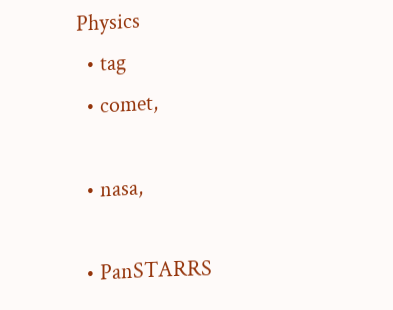Physics
  • tag
  • comet,

  • nasa,

  • PanSTARRS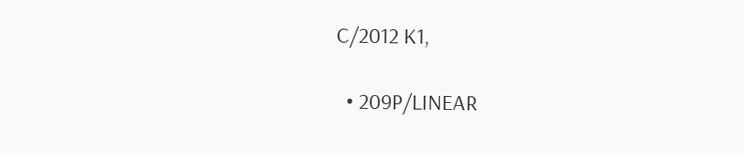C/2012 K1,

  • 209P/LINEAR